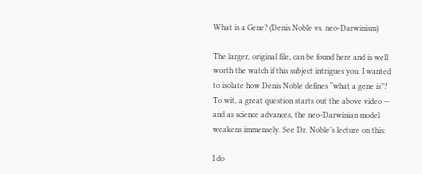What is a Gene? (Denis Noble vs. neo-Darwinism)

The larger, original file, can be found here and is well worth the watch if this subject intrigues you. I wanted to isolate how Denis Noble defines “what a gene is”? To wit, a great question starts out the above video — and as science advances, the neo-Darwinian model weakens immensely. See Dr. Noble’s lecture on this:

I do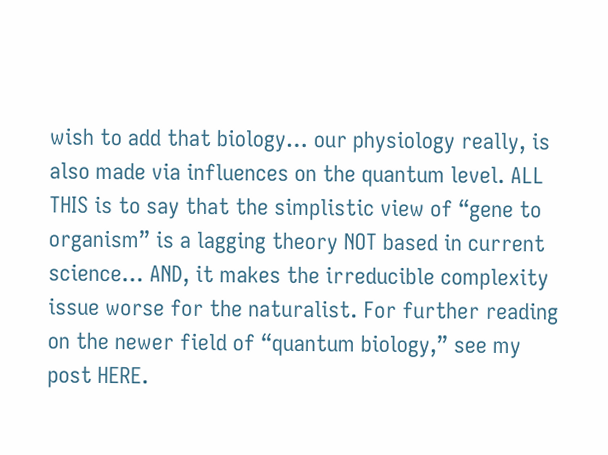wish to add that biology… our physiology really, is also made via influences on the quantum level. ALL THIS is to say that the simplistic view of “gene to organism” is a lagging theory NOT based in current science… AND, it makes the irreducible complexity issue worse for the naturalist. For further reading on the newer field of “quantum biology,” see my post HERE.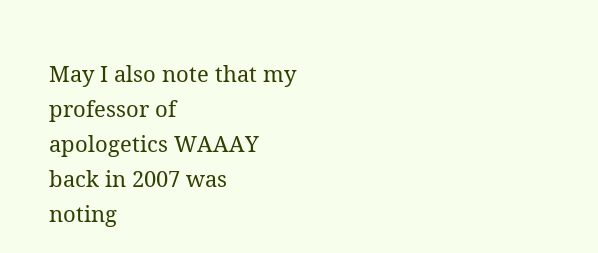May I also note that my professor of apologetics WAAAY back in 2007 was noting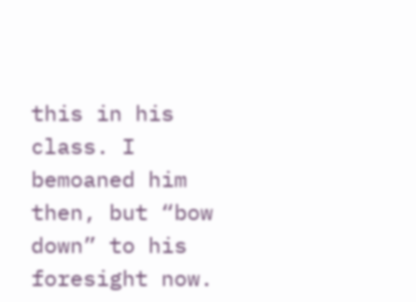this in his class. I bemoaned him then, but “bow down” to his foresight now.